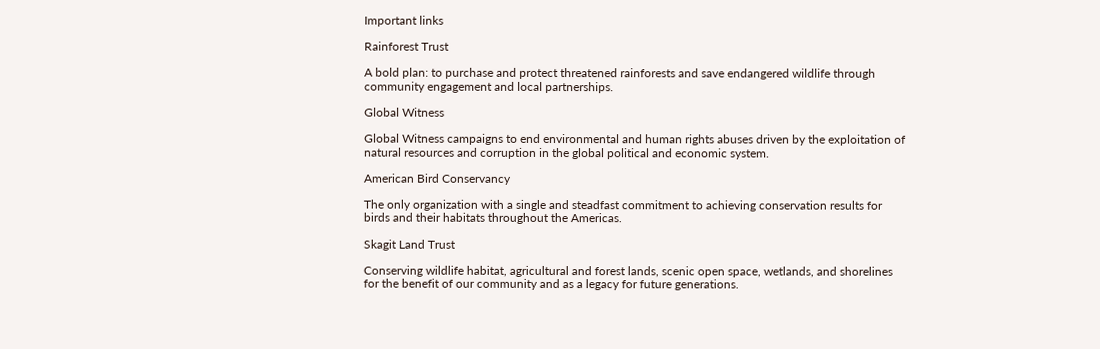Important links

Rainforest Trust

A bold plan: to purchase and protect threatened rainforests and save endangered wildlife through community engagement and local partnerships.

Global Witness

Global Witness campaigns to end environmental and human rights abuses driven by the exploitation of natural resources and corruption in the global political and economic system.

American Bird Conservancy

The only organization with a single and steadfast commitment to achieving conservation results for birds and their habitats throughout the Americas.

Skagit Land Trust

Conserving wildlife habitat, agricultural and forest lands, scenic open space, wetlands, and shorelines for the benefit of our community and as a legacy for future generations.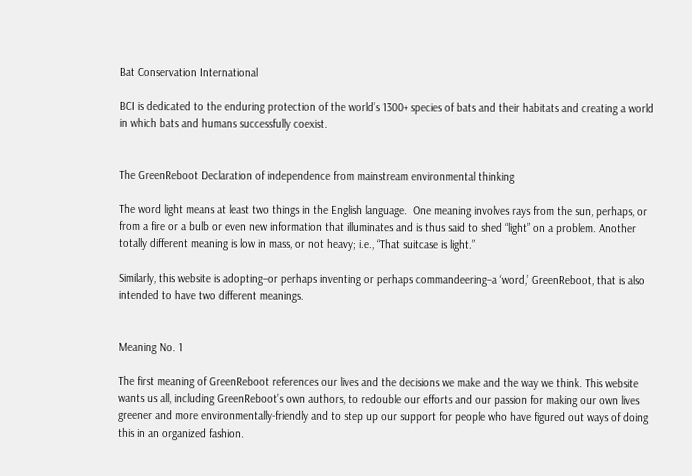Bat Conservation International

BCI is dedicated to the enduring protection of the world’s 1300+ species of bats and their habitats and creating a world in which bats and humans successfully coexist.


The GreenReboot Declaration of independence from mainstream environmental thinking

The word light means at least two things in the English language.  One meaning involves rays from the sun, perhaps, or from a fire or a bulb or even new information that illuminates and is thus said to shed “light” on a problem. Another totally different meaning is low in mass, or not heavy; i.e., “That suitcase is light.”

Similarly, this website is adopting–or perhaps inventing or perhaps commandeering–a ‘word,’ GreenReboot, that is also intended to have two different meanings.


Meaning No. 1

The first meaning of GreenReboot references our lives and the decisions we make and the way we think. This website wants us all, including GreenReboot’s own authors, to redouble our efforts and our passion for making our own lives greener and more environmentally-friendly and to step up our support for people who have figured out ways of doing this in an organized fashion.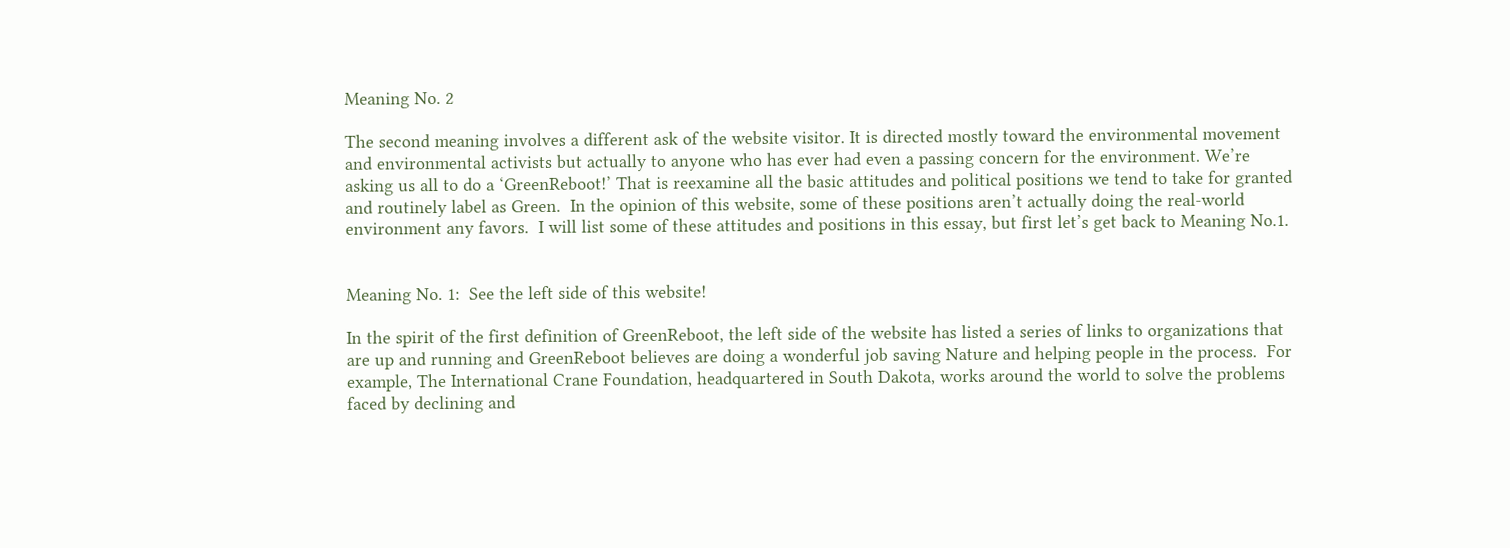Meaning No. 2

The second meaning involves a different ask of the website visitor. It is directed mostly toward the environmental movement and environmental activists but actually to anyone who has ever had even a passing concern for the environment. We’re asking us all to do a ‘GreenReboot!’ That is reexamine all the basic attitudes and political positions we tend to take for granted and routinely label as Green.  In the opinion of this website, some of these positions aren’t actually doing the real-world environment any favors.  I will list some of these attitudes and positions in this essay, but first let’s get back to Meaning No.1.


Meaning No. 1:  See the left side of this website!

In the spirit of the first definition of GreenReboot, the left side of the website has listed a series of links to organizations that are up and running and GreenReboot believes are doing a wonderful job saving Nature and helping people in the process.  For example, The International Crane Foundation, headquartered in South Dakota, works around the world to solve the problems faced by declining and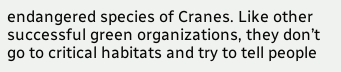endangered species of Cranes. Like other successful green organizations, they don’t go to critical habitats and try to tell people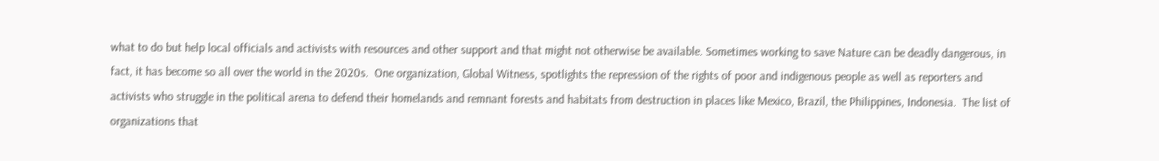what to do but help local officials and activists with resources and other support and that might not otherwise be available. Sometimes working to save Nature can be deadly dangerous, in fact, it has become so all over the world in the 2020s.  One organization, Global Witness, spotlights the repression of the rights of poor and indigenous people as well as reporters and activists who struggle in the political arena to defend their homelands and remnant forests and habitats from destruction in places like Mexico, Brazil, the Philippines, Indonesia.  The list of organizations that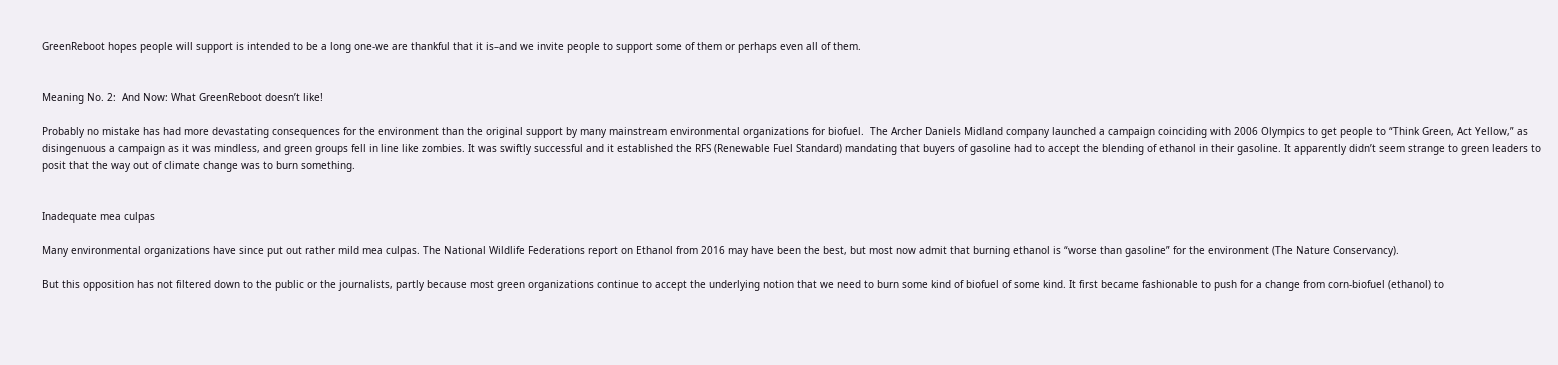GreenReboot hopes people will support is intended to be a long one-we are thankful that it is–and we invite people to support some of them or perhaps even all of them.


Meaning No. 2:  And Now: What GreenReboot doesn’t like!

Probably no mistake has had more devastating consequences for the environment than the original support by many mainstream environmental organizations for biofuel.  The Archer Daniels Midland company launched a campaign coinciding with 2006 Olympics to get people to “Think Green, Act Yellow,” as disingenuous a campaign as it was mindless, and green groups fell in line like zombies. It was swiftly successful and it established the RFS (Renewable Fuel Standard) mandating that buyers of gasoline had to accept the blending of ethanol in their gasoline. It apparently didn’t seem strange to green leaders to posit that the way out of climate change was to burn something.


Inadequate mea culpas

Many environmental organizations have since put out rather mild mea culpas. The National Wildlife Federations report on Ethanol from 2016 may have been the best, but most now admit that burning ethanol is “worse than gasoline” for the environment (The Nature Conservancy).

But this opposition has not filtered down to the public or the journalists, partly because most green organizations continue to accept the underlying notion that we need to burn some kind of biofuel of some kind. It first became fashionable to push for a change from corn-biofuel (ethanol) to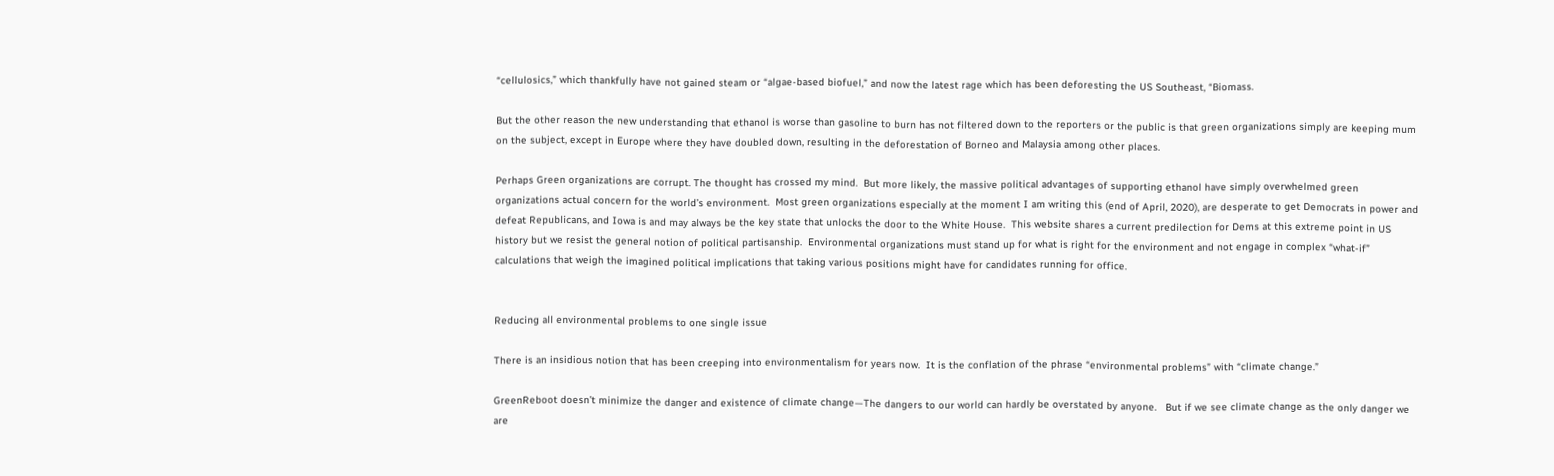“cellulosics,” which thankfully have not gained steam or “algae-based biofuel,” and now the latest rage which has been deforesting the US Southeast, “Biomass.

But the other reason the new understanding that ethanol is worse than gasoline to burn has not filtered down to the reporters or the public is that green organizations simply are keeping mum on the subject, except in Europe where they have doubled down, resulting in the deforestation of Borneo and Malaysia among other places.

Perhaps Green organizations are corrupt. The thought has crossed my mind.  But more likely, the massive political advantages of supporting ethanol have simply overwhelmed green organizations actual concern for the world’s environment.  Most green organizations especially at the moment I am writing this (end of April, 2020), are desperate to get Democrats in power and defeat Republicans, and Iowa is and may always be the key state that unlocks the door to the White House.  This website shares a current predilection for Dems at this extreme point in US history but we resist the general notion of political partisanship.  Environmental organizations must stand up for what is right for the environment and not engage in complex “what-if” calculations that weigh the imagined political implications that taking various positions might have for candidates running for office.


Reducing all environmental problems to one single issue

There is an insidious notion that has been creeping into environmentalism for years now.  It is the conflation of the phrase “environmental problems” with “climate change.”

GreenReboot doesn’t minimize the danger and existence of climate change—The dangers to our world can hardly be overstated by anyone.   But if we see climate change as the only danger we are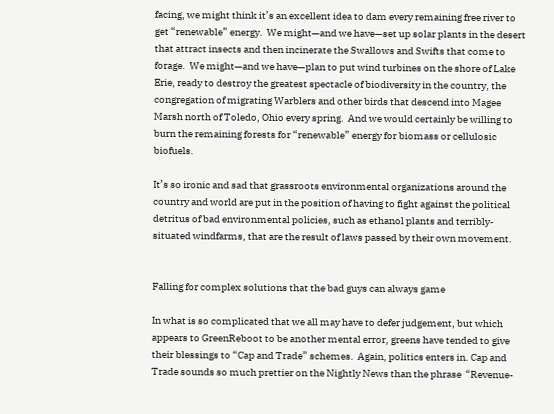facing, we might think it’s an excellent idea to dam every remaining free river to get “renewable” energy.  We might—and we have—set up solar plants in the desert that attract insects and then incinerate the Swallows and Swifts that come to forage.  We might—and we have—plan to put wind turbines on the shore of Lake Erie, ready to destroy the greatest spectacle of biodiversity in the country, the congregation of migrating Warblers and other birds that descend into Magee Marsh north of Toledo, Ohio every spring.  And we would certainly be willing to burn the remaining forests for “renewable” energy for biomass or cellulosic biofuels.

It’s so ironic and sad that grassroots environmental organizations around the country and world are put in the position of having to fight against the political detritus of bad environmental policies, such as ethanol plants and terribly-situated windfarms, that are the result of laws passed by their own movement.


Falling for complex solutions that the bad guys can always game

In what is so complicated that we all may have to defer judgement, but which appears to GreenReboot to be another mental error, greens have tended to give their blessings to “Cap and Trade” schemes.  Again, politics enters in. Cap and Trade sounds so much prettier on the Nightly News than the phrase  “Revenue-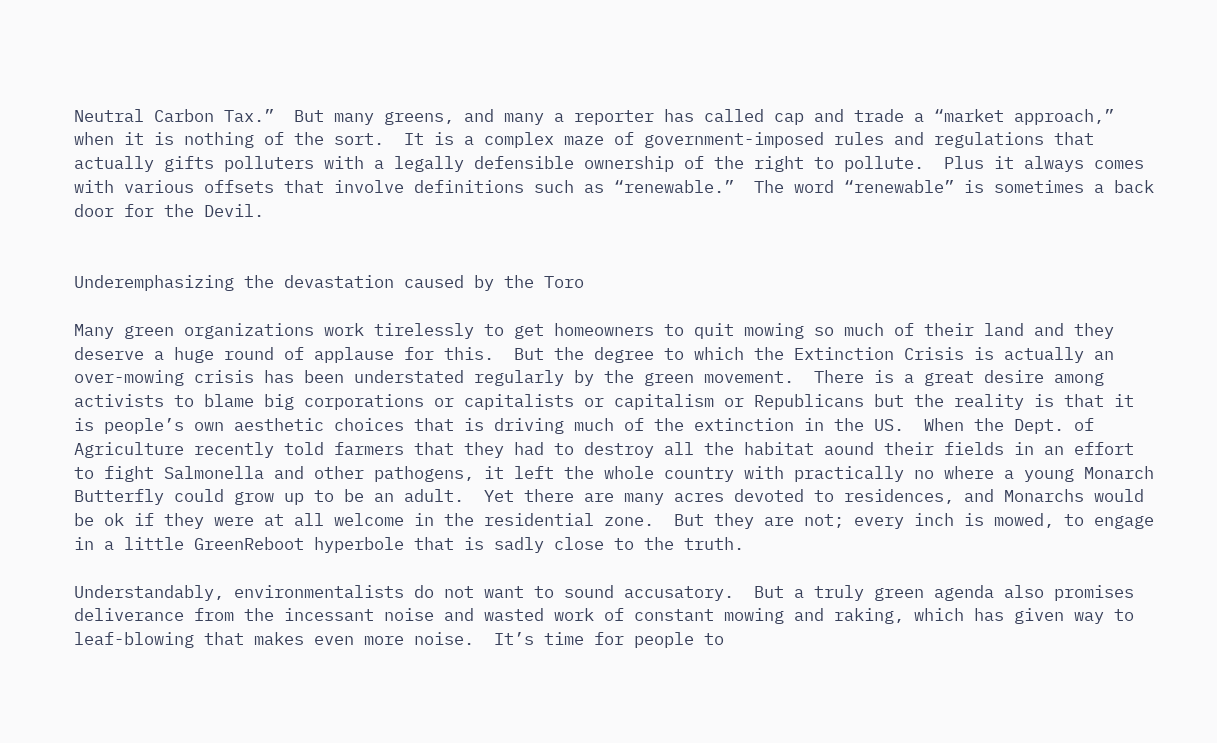Neutral Carbon Tax.”  But many greens, and many a reporter has called cap and trade a “market approach,” when it is nothing of the sort.  It is a complex maze of government-imposed rules and regulations that actually gifts polluters with a legally defensible ownership of the right to pollute.  Plus it always comes with various offsets that involve definitions such as “renewable.”  The word “renewable” is sometimes a back door for the Devil.


Underemphasizing the devastation caused by the Toro

Many green organizations work tirelessly to get homeowners to quit mowing so much of their land and they deserve a huge round of applause for this.  But the degree to which the Extinction Crisis is actually an over-mowing crisis has been understated regularly by the green movement.  There is a great desire among activists to blame big corporations or capitalists or capitalism or Republicans but the reality is that it is people’s own aesthetic choices that is driving much of the extinction in the US.  When the Dept. of Agriculture recently told farmers that they had to destroy all the habitat aound their fields in an effort to fight Salmonella and other pathogens, it left the whole country with practically no where a young Monarch Butterfly could grow up to be an adult.  Yet there are many acres devoted to residences, and Monarchs would be ok if they were at all welcome in the residential zone.  But they are not; every inch is mowed, to engage in a little GreenReboot hyperbole that is sadly close to the truth.

Understandably, environmentalists do not want to sound accusatory.  But a truly green agenda also promises deliverance from the incessant noise and wasted work of constant mowing and raking, which has given way to leaf-blowing that makes even more noise.  It’s time for people to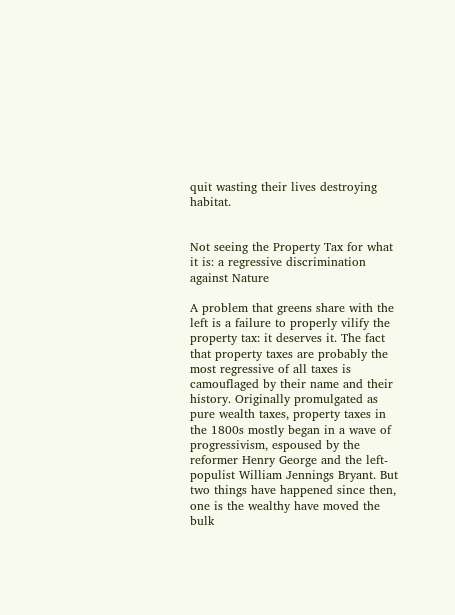quit wasting their lives destroying habitat.


Not seeing the Property Tax for what it is: a regressive discrimination against Nature

A problem that greens share with the left is a failure to properly vilify the property tax: it deserves it. The fact that property taxes are probably the most regressive of all taxes is camouflaged by their name and their history. Originally promulgated as  pure wealth taxes, property taxes in the 1800s mostly began in a wave of progressivism, espoused by the reformer Henry George and the left-populist William Jennings Bryant. But two things have happened since then, one is the wealthy have moved the bulk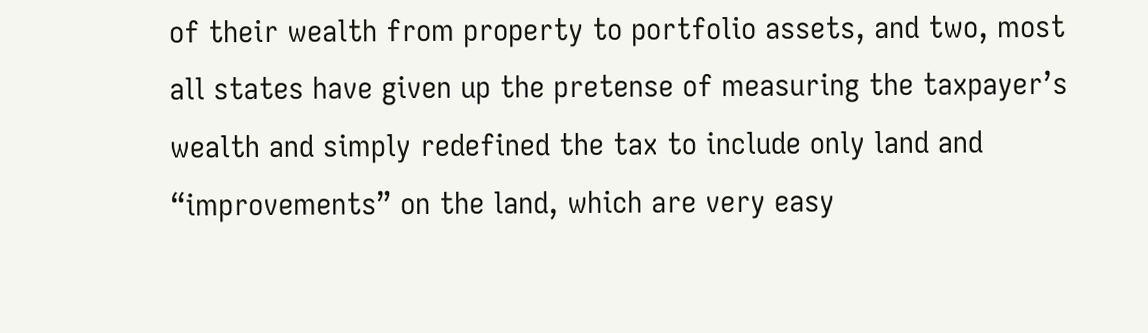of their wealth from property to portfolio assets, and two, most all states have given up the pretense of measuring the taxpayer’s wealth and simply redefined the tax to include only land and “improvements” on the land, which are very easy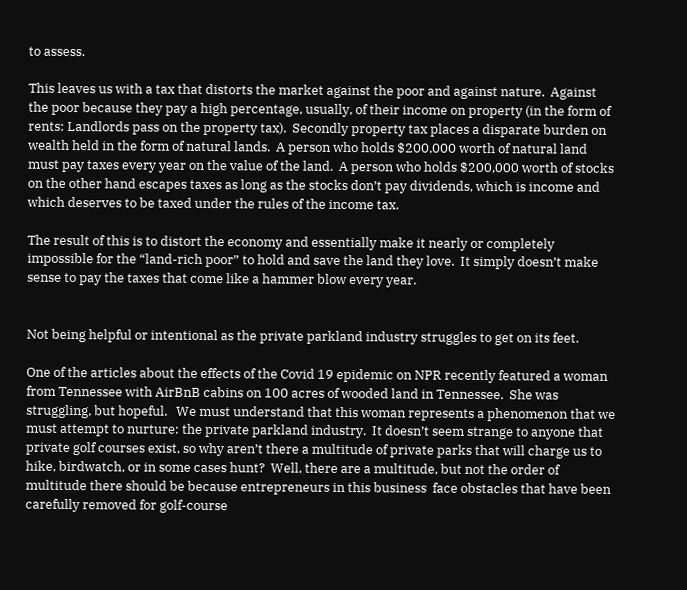to assess.

This leaves us with a tax that distorts the market against the poor and against nature.  Against the poor because they pay a high percentage, usually, of their income on property (in the form of rents: Landlords pass on the property tax).  Secondly property tax places a disparate burden on wealth held in the form of natural lands.  A person who holds $200,000 worth of natural land must pay taxes every year on the value of the land.  A person who holds $200,000 worth of stocks on the other hand escapes taxes as long as the stocks don’t pay dividends, which is income and which deserves to be taxed under the rules of the income tax.

The result of this is to distort the economy and essentially make it nearly or completely impossible for the “land-rich poor” to hold and save the land they love.  It simply doesn’t make sense to pay the taxes that come like a hammer blow every year.


Not being helpful or intentional as the private parkland industry struggles to get on its feet.

One of the articles about the effects of the Covid 19 epidemic on NPR recently featured a woman from Tennessee with AirBnB cabins on 100 acres of wooded land in Tennessee.  She was struggling, but hopeful.   We must understand that this woman represents a phenomenon that we must attempt to nurture: the private parkland industry.  It doesn’t seem strange to anyone that private golf courses exist, so why aren’t there a multitude of private parks that will charge us to hike, birdwatch, or in some cases hunt?  Well, there are a multitude, but not the order of multitude there should be because entrepreneurs in this business  face obstacles that have been carefully removed for golf-course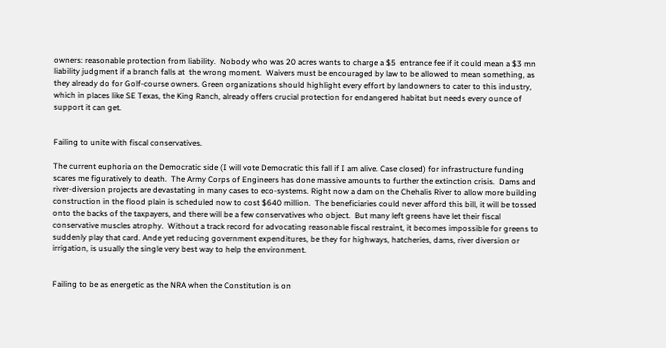owners: reasonable protection from liability.  Nobody who was 20 acres wants to charge a $5  entrance fee if it could mean a $3 mn liability judgment if a branch falls at  the wrong moment.  Waivers must be encouraged by law to be allowed to mean something, as they already do for Golf-course owners. Green organizations should highlight every effort by landowners to cater to this industry, which in places like SE Texas, the King Ranch, already offers crucial protection for endangered habitat but needs every ounce of support it can get.


Failing to unite with fiscal conservatives.

The current euphoria on the Democratic side (I will vote Democratic this fall if I am alive. Case closed) for infrastructure funding scares me figuratively to death.  The Army Corps of Engineers has done massive amounts to further the extinction crisis.  Dams and river-diversion projects are devastating in many cases to eco-systems. Right now a dam on the Chehalis River to allow more building construction in the flood plain is scheduled now to cost $640 million.  The beneficiaries could never afford this bill, it will be tossed onto the backs of the taxpayers, and there will be a few conservatives who object.  But many left greens have let their fiscal conservative muscles atrophy.  Without a track record for advocating reasonable fiscal restraint, it becomes impossible for greens to suddenly play that card. Ande yet reducing government expenditures, be they for highways, hatcheries, dams, river diversion or irrigation, is usually the single very best way to help the environment.


Failing to be as energetic as the NRA when the Constitution is on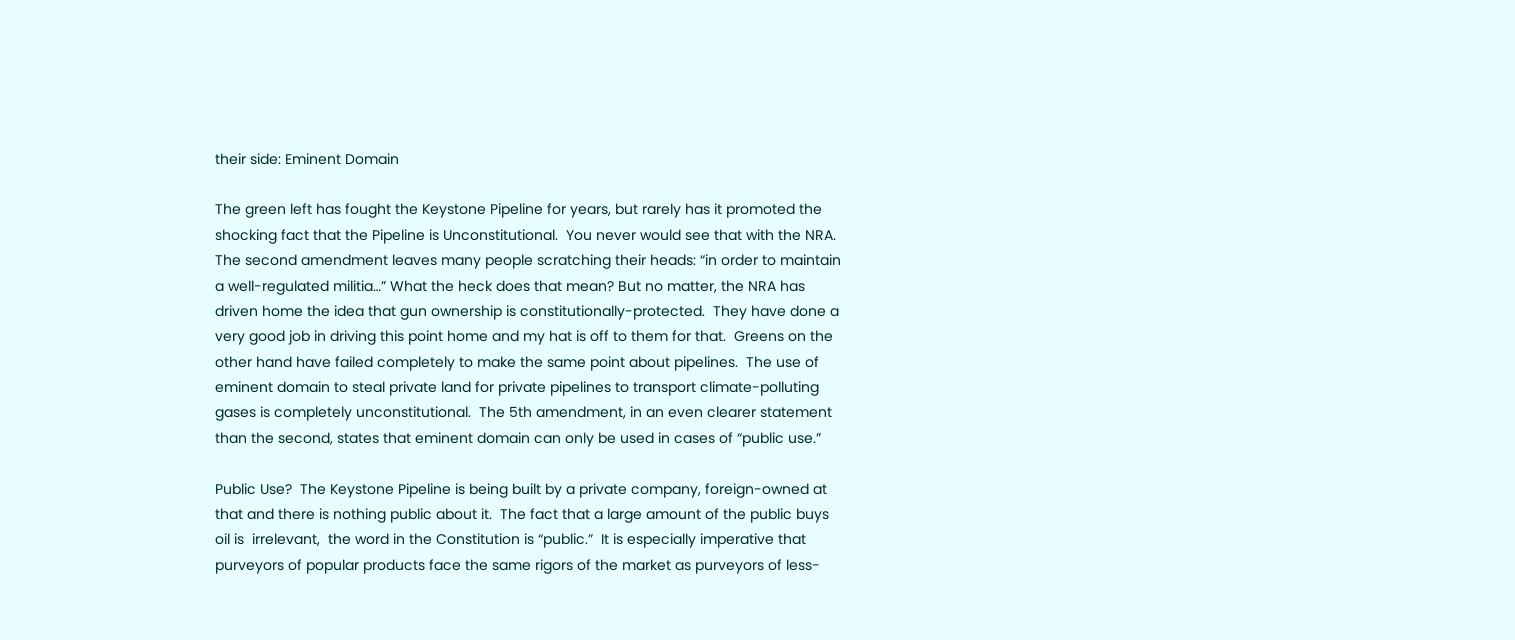their side: Eminent Domain

The green left has fought the Keystone Pipeline for years, but rarely has it promoted the shocking fact that the Pipeline is Unconstitutional.  You never would see that with the NRA.  The second amendment leaves many people scratching their heads: “in order to maintain a well-regulated militia…” What the heck does that mean? But no matter, the NRA has driven home the idea that gun ownership is constitutionally-protected.  They have done a very good job in driving this point home and my hat is off to them for that.  Greens on the other hand have failed completely to make the same point about pipelines.  The use of eminent domain to steal private land for private pipelines to transport climate-polluting gases is completely unconstitutional.  The 5th amendment, in an even clearer statement than the second, states that eminent domain can only be used in cases of “public use.”

Public Use?  The Keystone Pipeline is being built by a private company, foreign-owned at that and there is nothing public about it.  The fact that a large amount of the public buys oil is  irrelevant,  the word in the Constitution is “public.”  It is especially imperative that purveyors of popular products face the same rigors of the market as purveyors of less-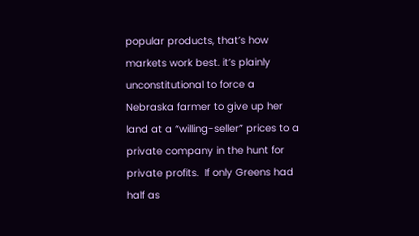popular products, that’s how markets work best. it’s plainly unconstitutional to force a Nebraska farmer to give up her land at a “willing-seller” prices to a private company in the hunt for private profits.  If only Greens had half as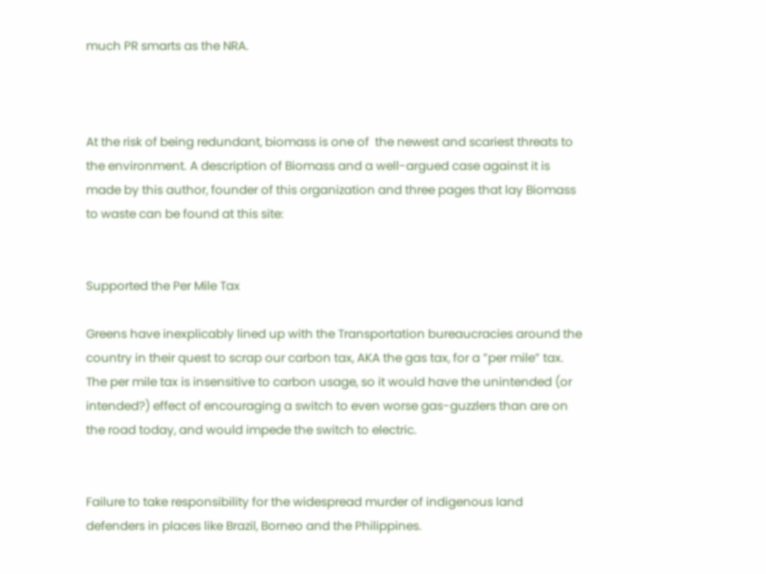much PR smarts as the NRA.



At the risk of being redundant, biomass is one of  the newest and scariest threats to the environment. A description of Biomass and a well-argued case against it is made by this author, founder of this organization and three pages that lay Biomass to waste can be found at this site:


Supported the Per Mile Tax

Greens have inexplicably lined up with the Transportation bureaucracies around the country in their quest to scrap our carbon tax, AKA the gas tax, for a ”per mile” tax. The per mile tax is insensitive to carbon usage, so it would have the unintended (or intended?) effect of encouraging a switch to even worse gas-guzzlers than are on the road today, and would impede the switch to electric.


Failure to take responsibility for the widespread murder of indigenous land defenders in places like Brazil, Borneo and the Philippines.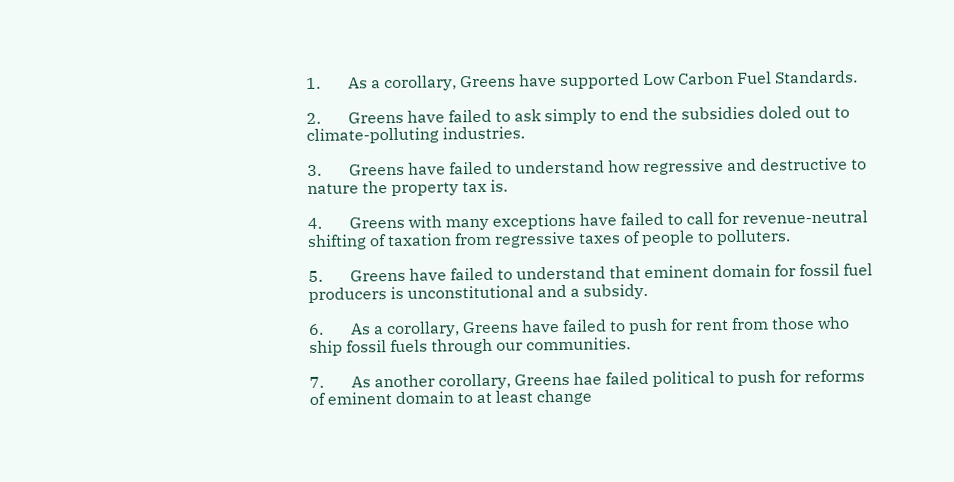1.       As a corollary, Greens have supported Low Carbon Fuel Standards.

2.       Greens have failed to ask simply to end the subsidies doled out to climate-polluting industries.

3.       Greens have failed to understand how regressive and destructive to nature the property tax is.

4.       Greens with many exceptions have failed to call for revenue-neutral shifting of taxation from regressive taxes of people to polluters.

5.       Greens have failed to understand that eminent domain for fossil fuel producers is unconstitutional and a subsidy.

6.       As a corollary, Greens have failed to push for rent from those who ship fossil fuels through our communities.

7.       As another corollary, Greens hae failed political to push for reforms of eminent domain to at least change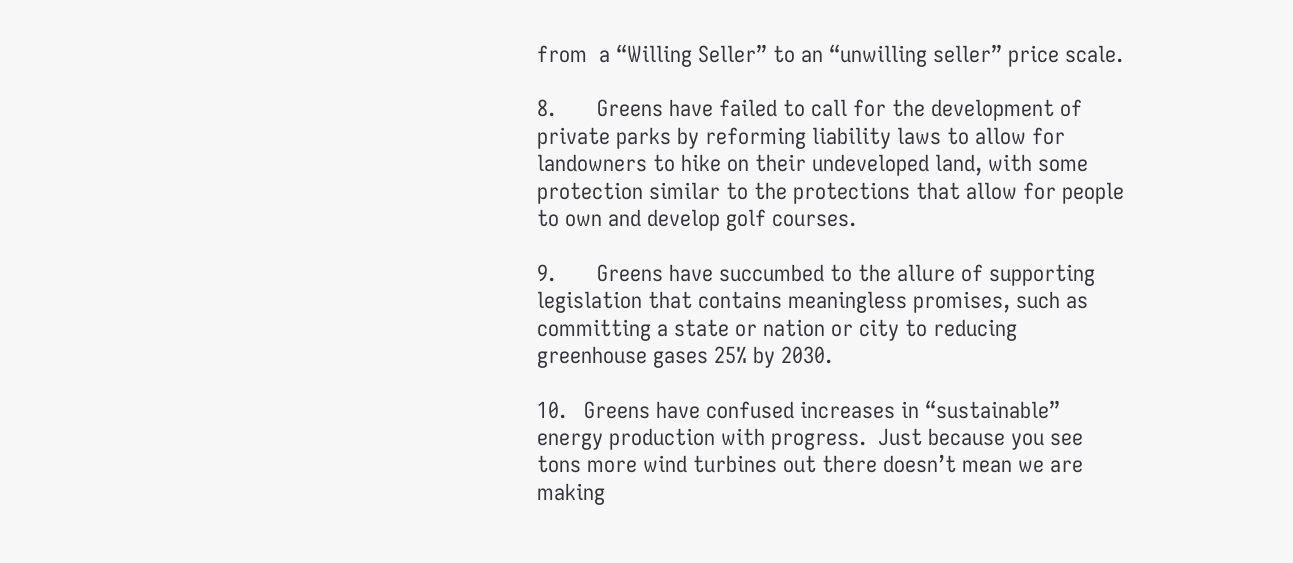from  a “Willing Seller” to an “unwilling seller” price scale.

8.       Greens have failed to call for the development of private parks by reforming liability laws to allow for landowners to hike on their undeveloped land, with some protection similar to the protections that allow for people to own and develop golf courses.

9.       Greens have succumbed to the allure of supporting legislation that contains meaningless promises, such as committing a state or nation or city to reducing greenhouse gases 25% by 2030.

10.   Greens have confused increases in “sustainable” energy production with progress.  Just because you see tons more wind turbines out there doesn’t mean we are making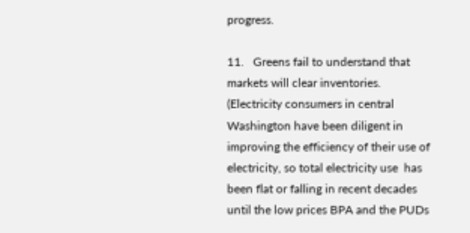progress.

11.   Greens fail to understand that markets will clear inventories.  (Electricity consumers in central Washington have been diligent in improving the efficiency of their use of electricity, so total electricity use  has been flat or falling in recent decades until the low prices BPA and the PUDs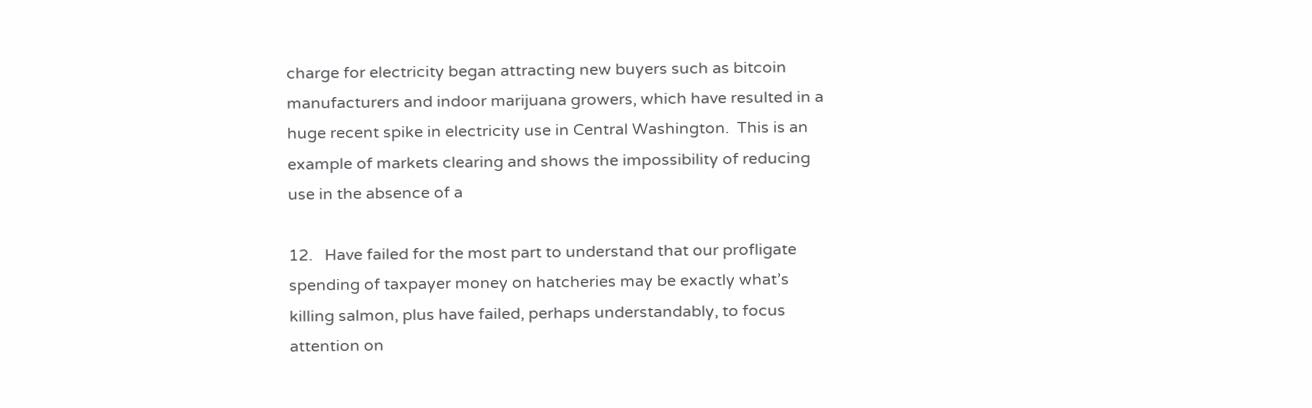charge for electricity began attracting new buyers such as bitcoin manufacturers and indoor marijuana growers, which have resulted in a huge recent spike in electricity use in Central Washington.  This is an example of markets clearing and shows the impossibility of reducing use in the absence of a

12.   Have failed for the most part to understand that our profligate spending of taxpayer money on hatcheries may be exactly what’s killing salmon, plus have failed, perhaps understandably, to focus attention on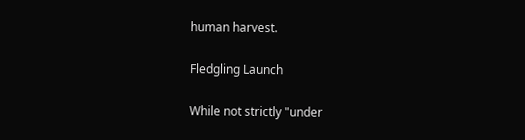human harvest.

Fledgling Launch

While not strictly "under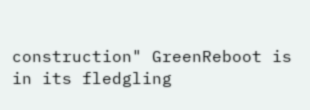construction" GreenReboot is in its fledgling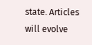state. Articles will evolve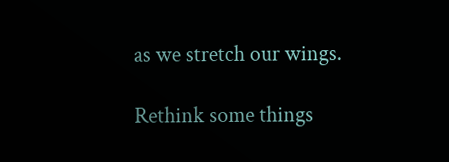as we stretch our wings.

Rethink some things